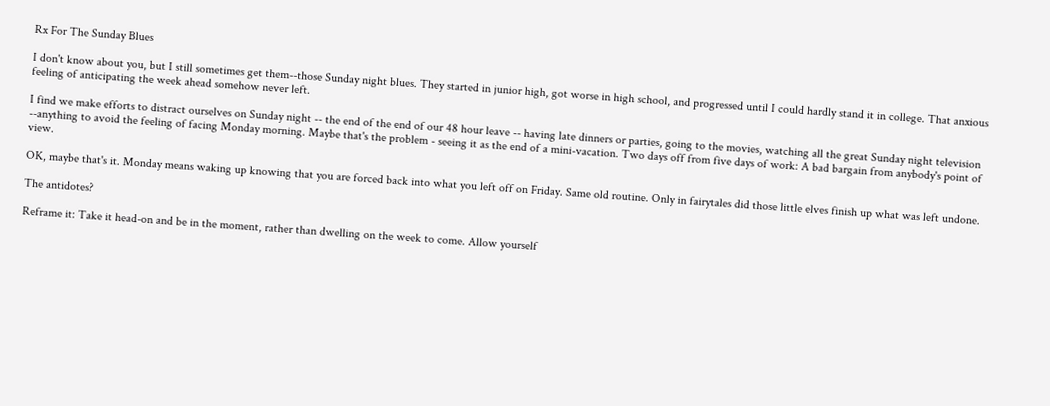Rx For The Sunday Blues

I don't know about you, but I still sometimes get them--those Sunday night blues. They started in junior high, got worse in high school, and progressed until I could hardly stand it in college. That anxious feeling of anticipating the week ahead somehow never left.

I find we make efforts to distract ourselves on Sunday night -- the end of the end of our 48 hour leave -- having late dinners or parties, going to the movies, watching all the great Sunday night television --anything to avoid the feeling of facing Monday morning. Maybe that's the problem - seeing it as the end of a mini-vacation. Two days off from five days of work: A bad bargain from anybody's point of view.

OK, maybe that's it. Monday means waking up knowing that you are forced back into what you left off on Friday. Same old routine. Only in fairytales did those little elves finish up what was left undone.

The antidotes?

Reframe it: Take it head-on and be in the moment, rather than dwelling on the week to come. Allow yourself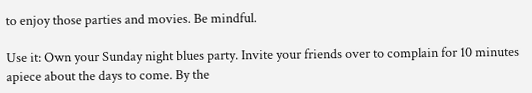to enjoy those parties and movies. Be mindful.

Use it: Own your Sunday night blues party. Invite your friends over to complain for 10 minutes apiece about the days to come. By the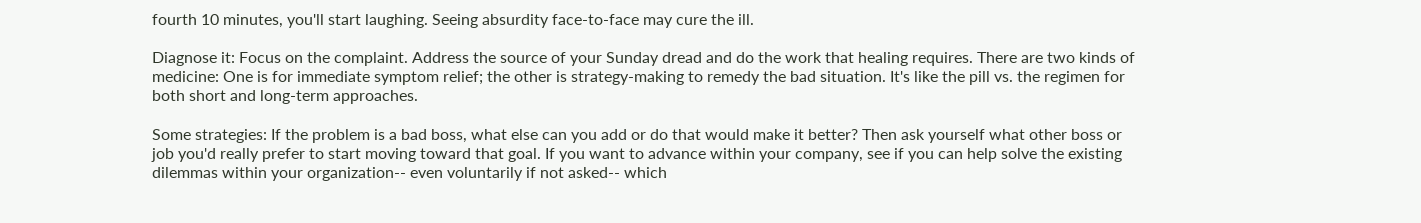fourth 10 minutes, you'll start laughing. Seeing absurdity face-to-face may cure the ill.

Diagnose it: Focus on the complaint. Address the source of your Sunday dread and do the work that healing requires. There are two kinds of medicine: One is for immediate symptom relief; the other is strategy-making to remedy the bad situation. It's like the pill vs. the regimen for both short and long-term approaches.

Some strategies: If the problem is a bad boss, what else can you add or do that would make it better? Then ask yourself what other boss or job you'd really prefer to start moving toward that goal. If you want to advance within your company, see if you can help solve the existing dilemmas within your organization-- even voluntarily if not asked-- which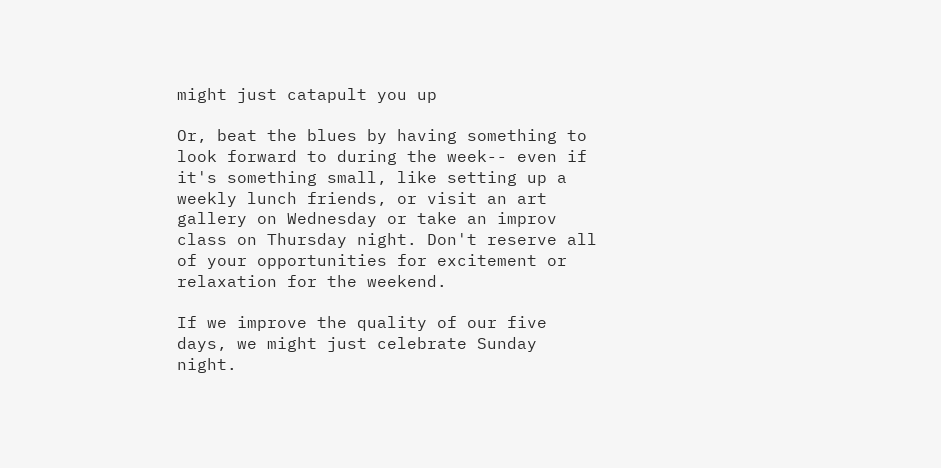might just catapult you up

Or, beat the blues by having something to look forward to during the week-- even if it's something small, like setting up a weekly lunch friends, or visit an art gallery on Wednesday or take an improv class on Thursday night. Don't reserve all of your opportunities for excitement or relaxation for the weekend.

If we improve the quality of our five days, we might just celebrate Sunday night.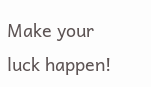Make your luck happen!